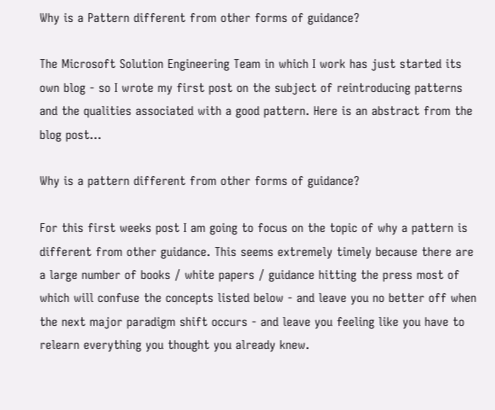Why is a Pattern different from other forms of guidance?

The Microsoft Solution Engineering Team in which I work has just started its own blog - so I wrote my first post on the subject of reintroducing patterns and the qualities associated with a good pattern. Here is an abstract from the blog post...

Why is a pattern different from other forms of guidance?

For this first weeks post I am going to focus on the topic of why a pattern is different from other guidance. This seems extremely timely because there are a large number of books / white papers / guidance hitting the press most of which will confuse the concepts listed below - and leave you no better off when the next major paradigm shift occurs - and leave you feeling like you have to relearn everything you thought you already knew.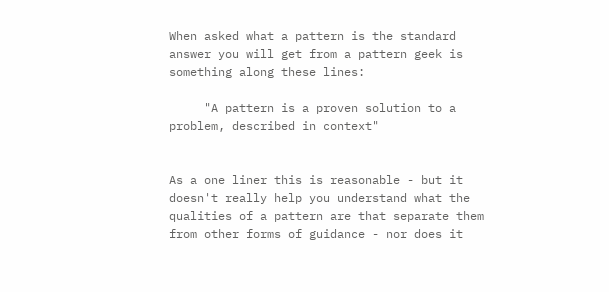When asked what a pattern is the standard answer you will get from a pattern geek is something along these lines:

     "A pattern is a proven solution to a problem, described in context"


As a one liner this is reasonable - but it doesn't really help you understand what the qualities of a pattern are that separate them from other forms of guidance - nor does it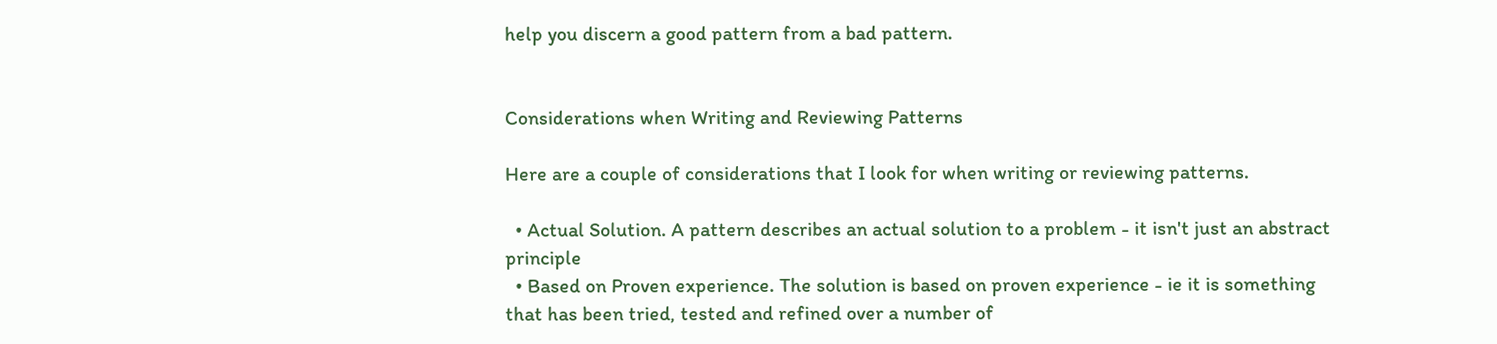help you discern a good pattern from a bad pattern.


Considerations when Writing and Reviewing Patterns

Here are a couple of considerations that I look for when writing or reviewing patterns.

  • Actual Solution. A pattern describes an actual solution to a problem - it isn't just an abstract principle
  • Based on Proven experience. The solution is based on proven experience - ie it is something that has been tried, tested and refined over a number of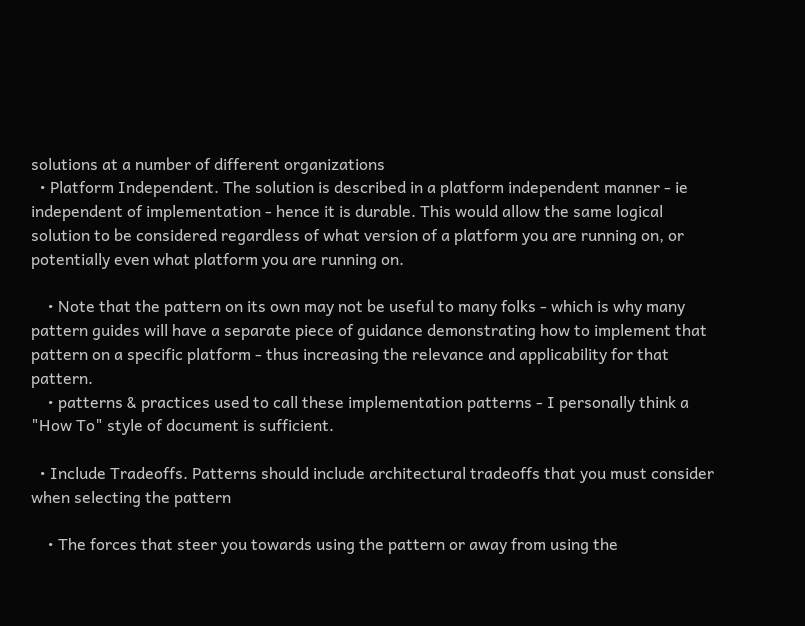solutions at a number of different organizations
  • Platform Independent. The solution is described in a platform independent manner - ie independent of implementation - hence it is durable. This would allow the same logical solution to be considered regardless of what version of a platform you are running on, or potentially even what platform you are running on.

    • Note that the pattern on its own may not be useful to many folks - which is why many pattern guides will have a separate piece of guidance demonstrating how to implement that pattern on a specific platform - thus increasing the relevance and applicability for that pattern.
    • patterns & practices used to call these implementation patterns - I personally think a "How To" style of document is sufficient.

  • Include Tradeoffs. Patterns should include architectural tradeoffs that you must consider when selecting the pattern

    • The forces that steer you towards using the pattern or away from using the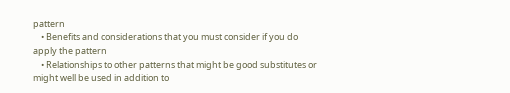pattern
    • Benefits and considerations that you must consider if you do apply the pattern
    • Relationships to other patterns that might be good substitutes or might well be used in addition to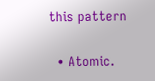this pattern

  • Atomic.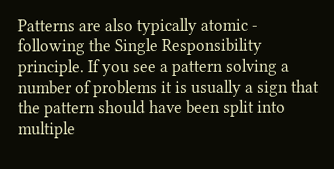Patterns are also typically atomic - following the Single Responsibility principle. If you see a pattern solving a number of problems it is usually a sign that the pattern should have been split into multiple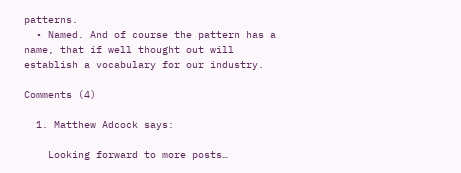patterns.
  • Named. And of course the pattern has a name, that if well thought out will establish a vocabulary for our industry.

Comments (4)

  1. Matthew Adcock says:

    Looking forward to more posts…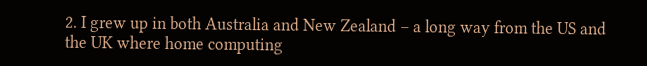2. I grew up in both Australia and New Zealand – a long way from the US and the UK where home computing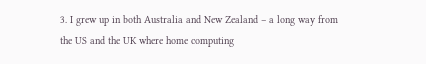3. I grew up in both Australia and New Zealand – a long way from the US and the UK where home computing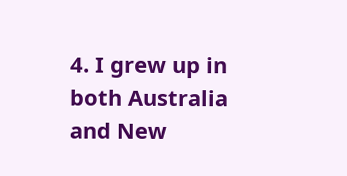4. I grew up in both Australia and New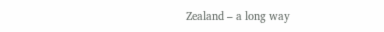Zealand – a long way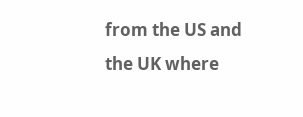from the US and the UK where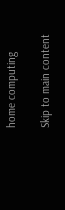home computing

Skip to main content